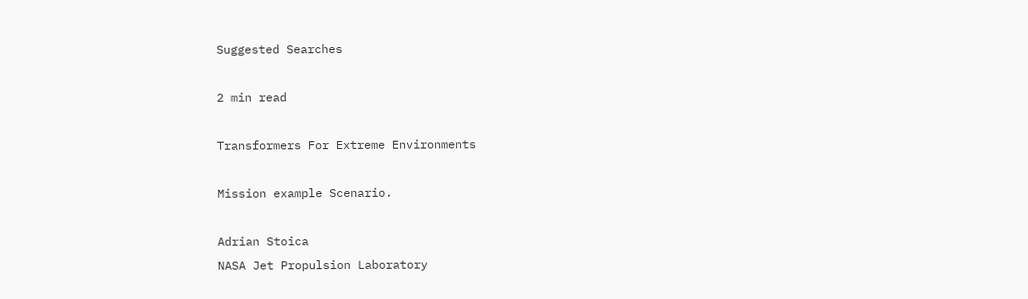Suggested Searches

2 min read

Transformers For Extreme Environments

Mission example Scenario.

Adrian Stoica
NASA Jet Propulsion Laboratory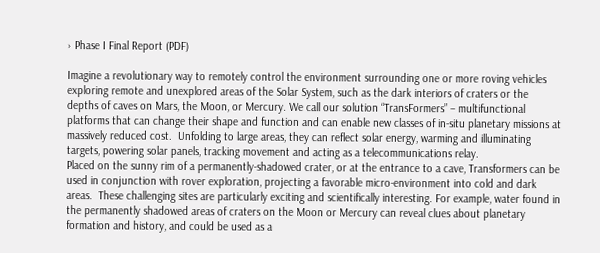› Phase I Final Report (PDF)

Imagine a revolutionary way to remotely control the environment surrounding one or more roving vehicles exploring remote and unexplored areas of the Solar System, such as the dark interiors of craters or the depths of caves on Mars, the Moon, or Mercury. We call our solution “TransFormers” – multifunctional platforms that can change their shape and function and can enable new classes of in-situ planetary missions at massively reduced cost.  Unfolding to large areas, they can reflect solar energy, warming and illuminating targets, powering solar panels, tracking movement and acting as a telecommunications relay.
Placed on the sunny rim of a permanently-shadowed crater, or at the entrance to a cave, Transformers can be used in conjunction with rover exploration, projecting a favorable micro-environment into cold and dark areas.  These challenging sites are particularly exciting and scientifically interesting. For example, water found in the permanently shadowed areas of craters on the Moon or Mercury can reveal clues about planetary formation and history, and could be used as a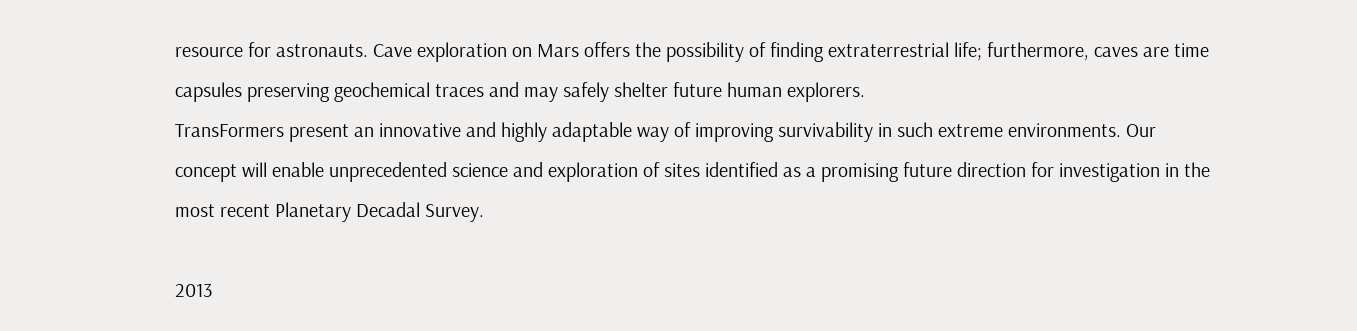resource for astronauts. Cave exploration on Mars offers the possibility of finding extraterrestrial life; furthermore, caves are time capsules preserving geochemical traces and may safely shelter future human explorers.
TransFormers present an innovative and highly adaptable way of improving survivability in such extreme environments. Our concept will enable unprecedented science and exploration of sites identified as a promising future direction for investigation in the most recent Planetary Decadal Survey.

2013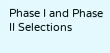Phase I and Phase II Selections